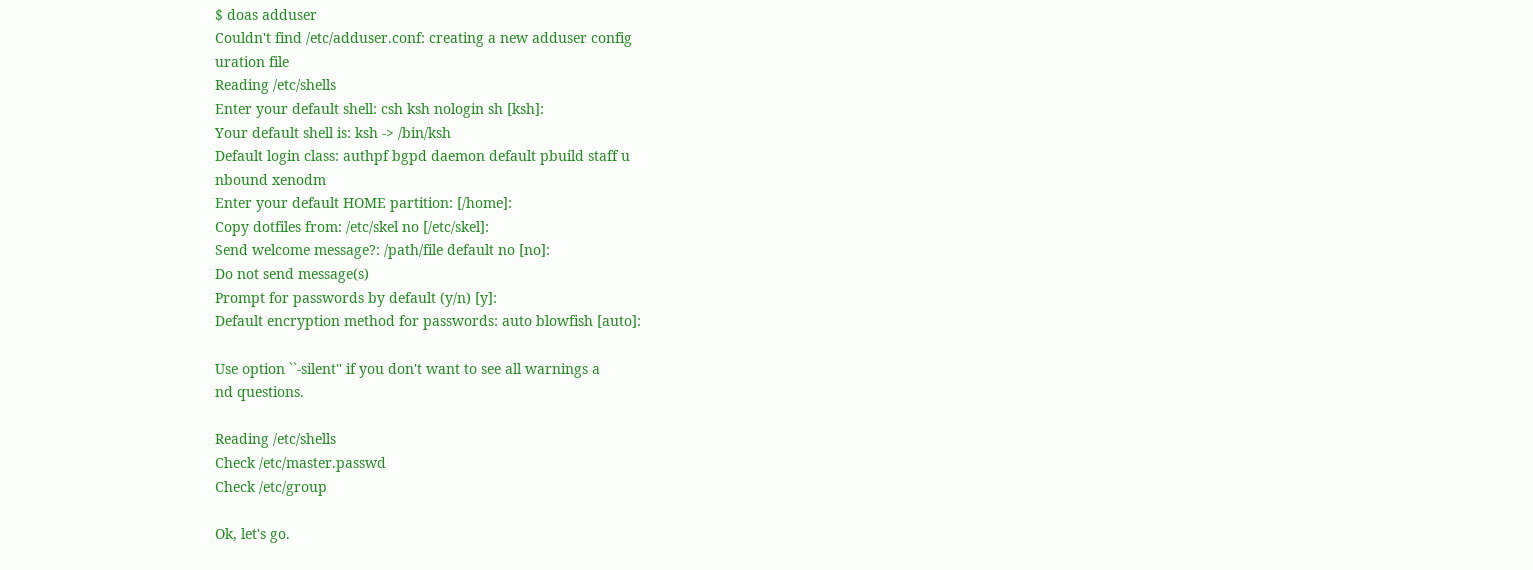$ doas adduser
Couldn't find /etc/adduser.conf: creating a new adduser config
uration file
Reading /etc/shells
Enter your default shell: csh ksh nologin sh [ksh]:
Your default shell is: ksh -> /bin/ksh
Default login class: authpf bgpd daemon default pbuild staff u
nbound xenodm
Enter your default HOME partition: [/home]:
Copy dotfiles from: /etc/skel no [/etc/skel]:
Send welcome message?: /path/file default no [no]:
Do not send message(s)
Prompt for passwords by default (y/n) [y]:
Default encryption method for passwords: auto blowfish [auto]:

Use option ``-silent'' if you don't want to see all warnings a
nd questions.

Reading /etc/shells
Check /etc/master.passwd
Check /etc/group

Ok, let's go.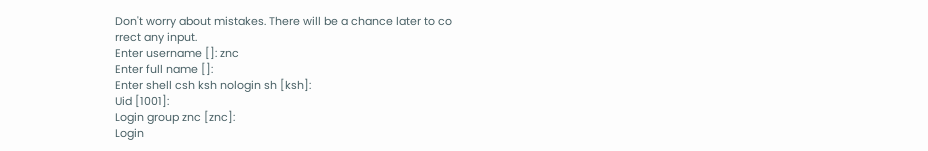Don't worry about mistakes. There will be a chance later to co
rrect any input.
Enter username []: znc
Enter full name []:
Enter shell csh ksh nologin sh [ksh]:
Uid [1001]:
Login group znc [znc]:
Login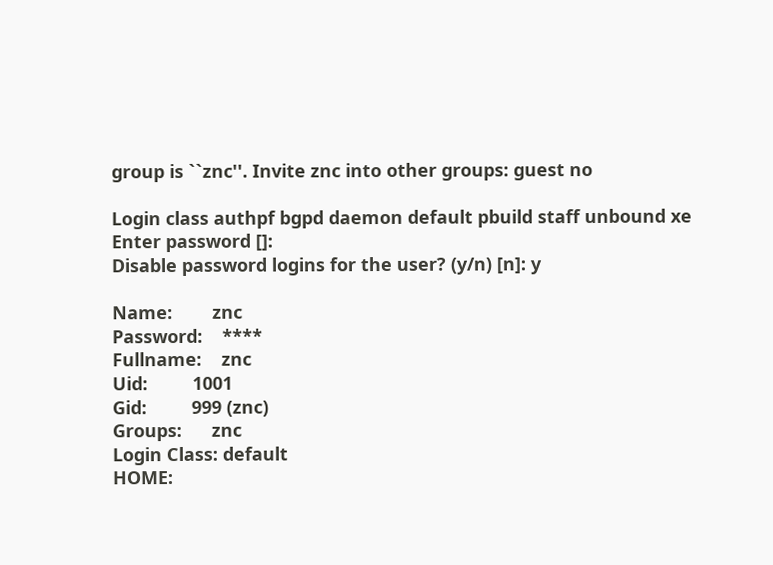group is ``znc''. Invite znc into other groups: guest no

Login class authpf bgpd daemon default pbuild staff unbound xe
Enter password []:
Disable password logins for the user? (y/n) [n]: y

Name:        znc
Password:    ****
Fullname:    znc
Uid:         1001
Gid:         999 (znc)
Groups:      znc
Login Class: default
HOME: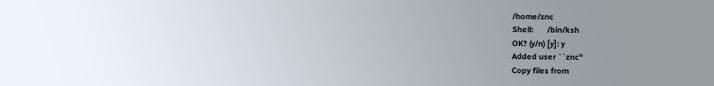/home/znc
Shell:       /bin/ksh
OK? (y/n) [y]: y
Added user ``znc''
Copy files from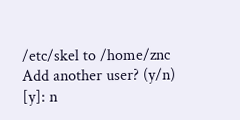/etc/skel to /home/znc
Add another user? (y/n) [y]: n